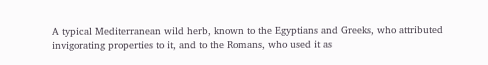A typical Mediterranean wild herb, known to the Egyptians and Greeks, who attributed invigorating properties to it, and to the Romans, who used it as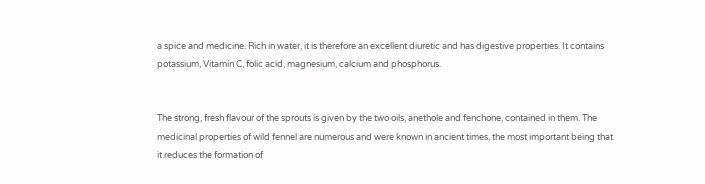a spice and medicine. Rich in water, it is therefore an excellent diuretic and has digestive properties. It contains potassium, Vitamin C, folic acid, magnesium, calcium and phosphorus.


The strong, fresh flavour of the sprouts is given by the two oils, anethole and fenchone, contained in them. The medicinal properties of wild fennel are numerous and were known in ancient times, the most important being that it reduces the formation of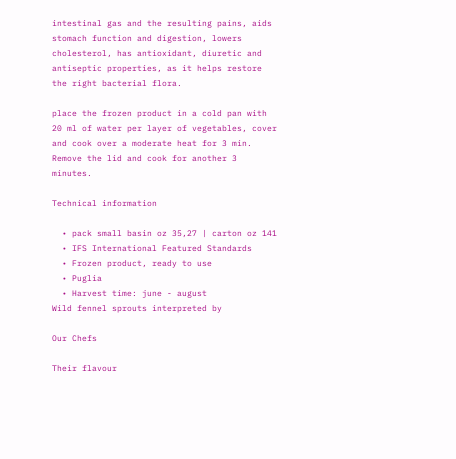intestinal gas and the resulting pains, aids stomach function and digestion, lowers cholesterol, has antioxidant, diuretic and antiseptic properties, as it helps restore the right bacterial flora.

place the frozen product in a cold pan with 20 ml of water per layer of vegetables, cover and cook over a moderate heat for 3 min. Remove the lid and cook for another 3 minutes.

Technical information

  • pack small basin oz 35,27 | carton oz 141
  • IFS International Featured Standards
  • Frozen product, ready to use
  • Puglia
  • Harvest time: june - august
Wild fennel sprouts interpreted by

Our Chefs

Their flavour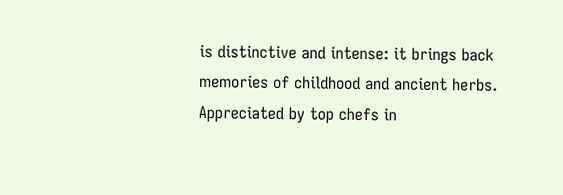is distinctive and intense: it brings back memories of childhood and ancient herbs. Appreciated by top chefs in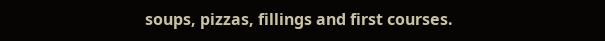soups, pizzas, fillings and first courses.